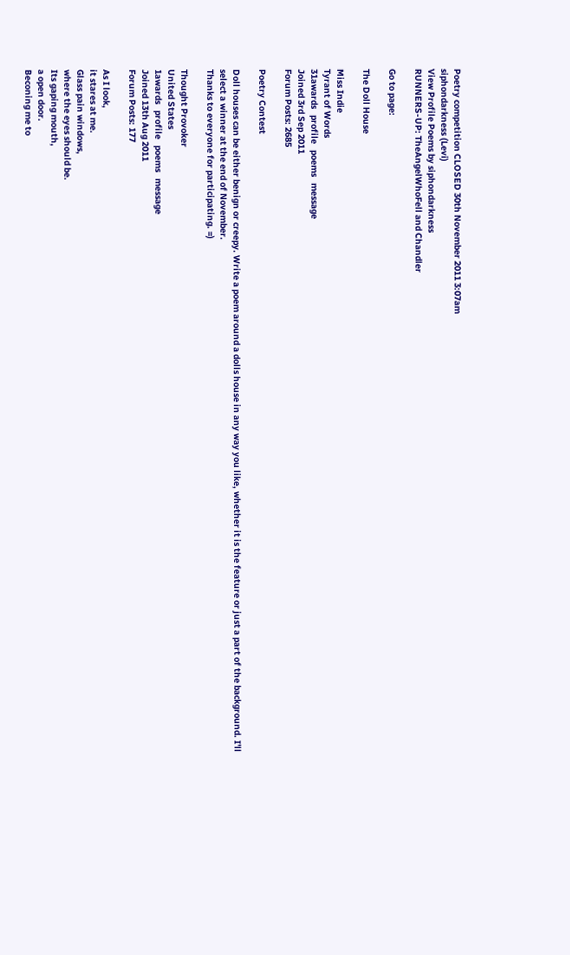Poetry competition CLOSED 30th November 2011 3:07am
siphondarkness (Levi)
View Profile Poems by siphondarkness
RUNNERS-UP: TheAngelWhoFell and Chandler

Go to page:

The Doll House

Miss Indie
Tyrant of Words
31awards   profile   poems   message
Joined 3rd Sep 2011
Forum Posts: 2685

Poetry Contest

Doll houses can be either benign or creepy. Write a poem around a dolls house in any way you like, whether it is the feature or just a part of the background. I'll select a winner at the end of November.
Thanks to everyone for participating. =)

Thought Provoker
United States
1awards   profile   poems   message
Joined 13th Aug 2011
Forum Posts: 177

As I look,
it stares at me.
Glass pain windows,
where the eyes should be.
Its gaping mouth,
a open door.
Beconing me to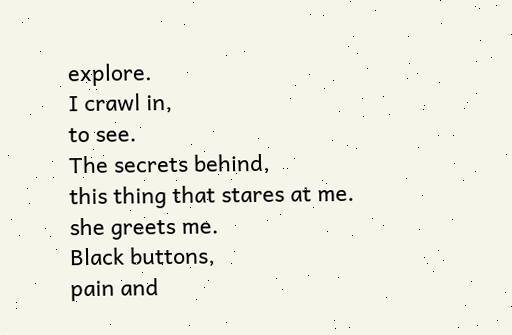explore.
I crawl in,
to see.
The secrets behind,
this thing that stares at me.
she greets me.
Black buttons,
pain and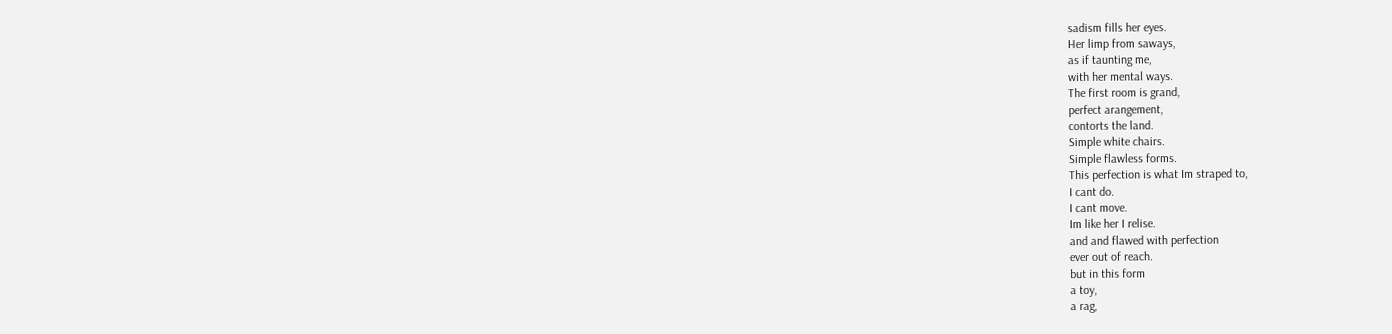sadism fills her eyes.
Her limp from saways,
as if taunting me,
with her mental ways.
The first room is grand,
perfect arangement,
contorts the land.
Simple white chairs.
Simple flawless forms.
This perfection is what Im straped to,
I cant do.
I cant move.
Im like her I relise.
and and flawed with perfection
ever out of reach.
but in this form
a toy,
a rag,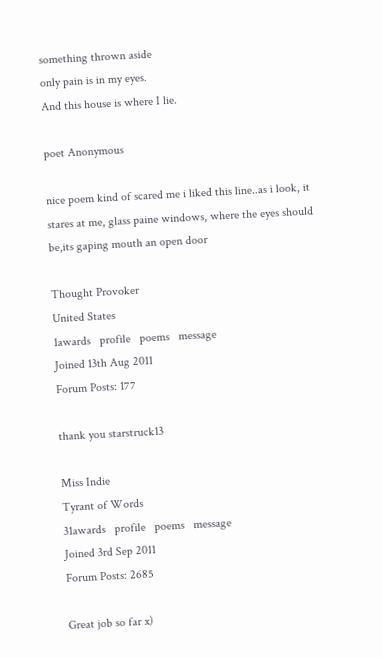something thrown aside
only pain is in my eyes.
And this house is where I lie.

poet Anonymous

nice poem kind of scared me i liked this line..as i look, it stares at me, glass paine windows, where the eyes should be,its gaping mouth an open door

Thought Provoker
United States
1awards   profile   poems   message
Joined 13th Aug 2011
Forum Posts: 177

thank you starstruck13

Miss Indie
Tyrant of Words
31awards   profile   poems   message
Joined 3rd Sep 2011
Forum Posts: 2685

Great job so far x)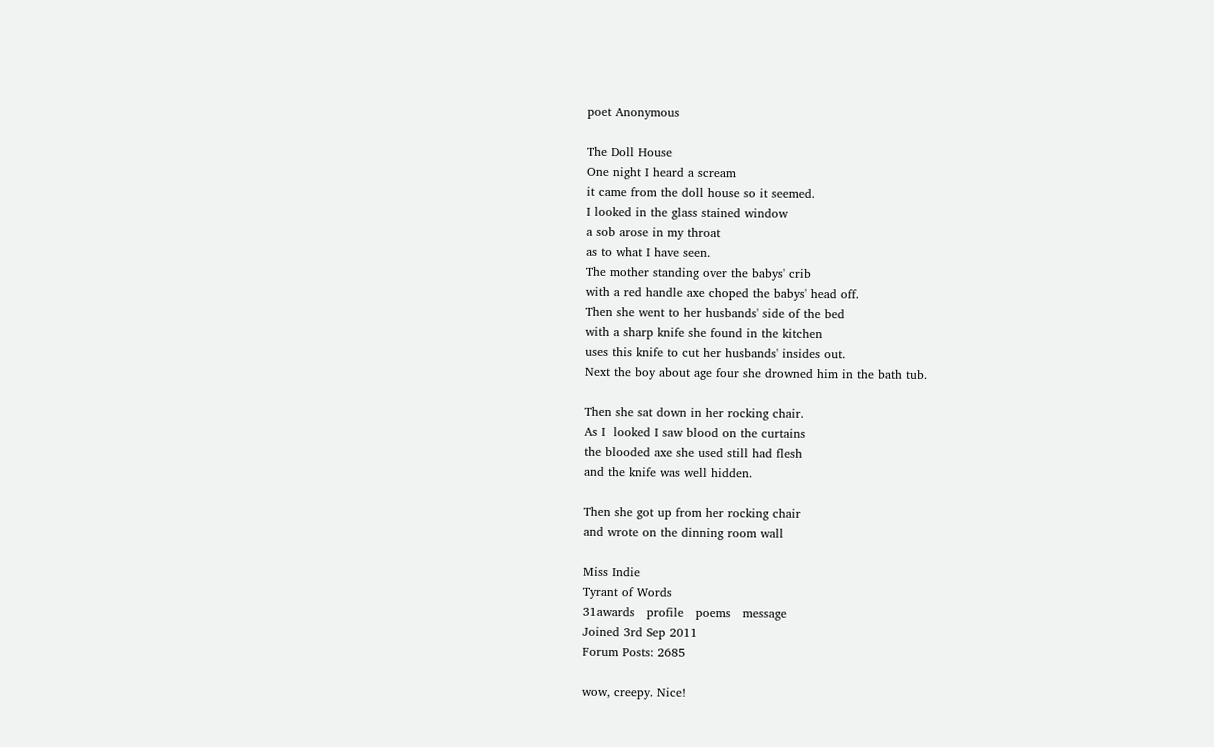poet Anonymous

The Doll House
One night I heard a scream
it came from the doll house so it seemed.
I looked in the glass stained window
a sob arose in my throat
as to what I have seen.
The mother standing over the babys' crib
with a red handle axe choped the babys' head off.
Then she went to her husbands' side of the bed
with a sharp knife she found in the kitchen
uses this knife to cut her husbands' insides out.
Next the boy about age four she drowned him in the bath tub.

Then she sat down in her rocking chair.
As I  looked I saw blood on the curtains
the blooded axe she used still had flesh
and the knife was well hidden.

Then she got up from her rocking chair
and wrote on the dinning room wall

Miss Indie
Tyrant of Words
31awards   profile   poems   message
Joined 3rd Sep 2011
Forum Posts: 2685

wow, creepy. Nice!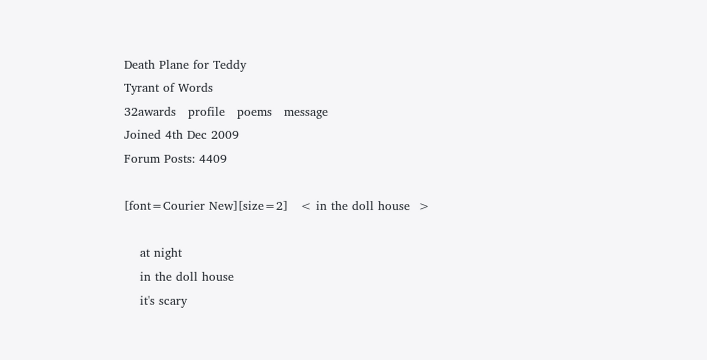Death Plane for Teddy
Tyrant of Words
32awards   profile   poems   message
Joined 4th Dec 2009
Forum Posts: 4409

[font=Courier New][size=2]   < in the doll house  >

    at night
    in the doll house
    it's scary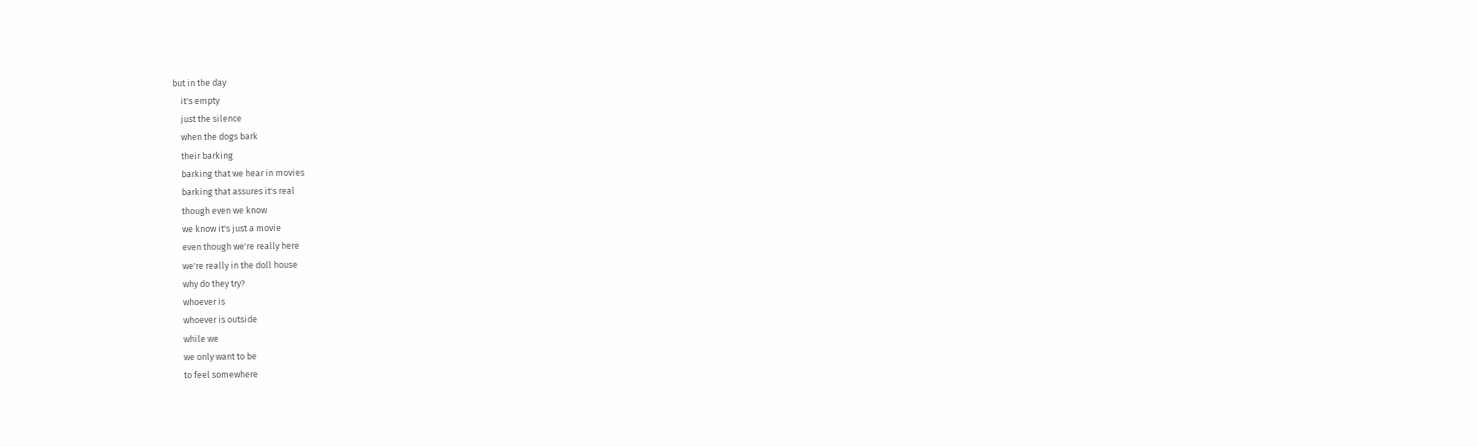but in the day
    it's empty
    just the silence
    when the dogs bark
    their barking
    barking that we hear in movies
    barking that assures it's real
    though even we know
    we know it's just a movie
    even though we're really here
    we're really in the doll house
    why do they try?
    whoever is
    whoever is outside
    while we
    we only want to be
    to feel somewhere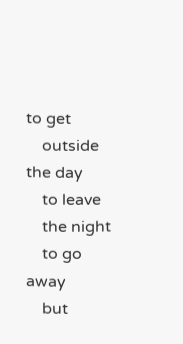to get
    outside the day
    to leave
    the night
    to go away
    but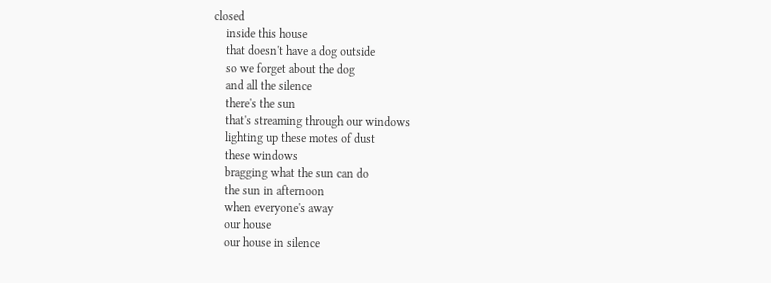closed
    inside this house
    that doesn't have a dog outside
    so we forget about the dog
    and all the silence
    there's the sun
    that's streaming through our windows
    lighting up these motes of dust
    these windows
    bragging what the sun can do
    the sun in afternoon
    when everyone's away
    our house
    our house in silence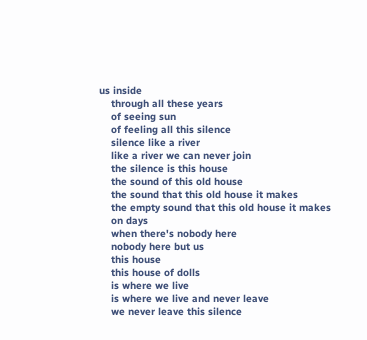us inside
    through all these years
    of seeing sun
    of feeling all this silence
    silence like a river
    like a river we can never join
    the silence is this house
    the sound of this old house
    the sound that this old house it makes
    the empty sound that this old house it makes
    on days
    when there's nobody here
    nobody here but us
    this house
    this house of dolls
    is where we live
    is where we live and never leave
    we never leave this silence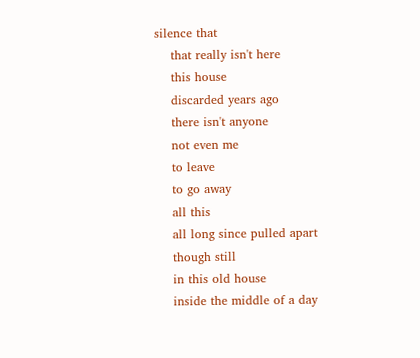silence that
    that really isn't here
    this house
    discarded years ago
    there isn't anyone
    not even me
    to leave
    to go away
    all this
    all long since pulled apart
    though still
    in this old house
    inside the middle of a day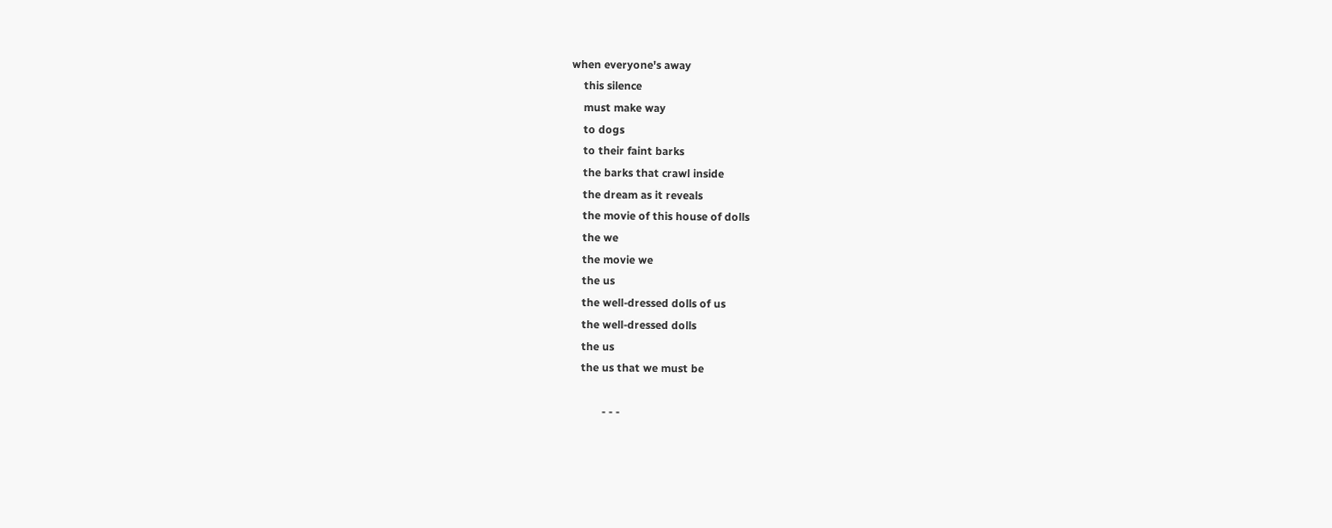when everyone's away
    this silence
    must make way
    to dogs
    to their faint barks
    the barks that crawl inside
    the dream as it reveals
    the movie of this house of dolls
    the we
    the movie we
    the us
    the well-dressed dolls of us
    the well-dressed dolls
    the us
    the us that we must be

           - - -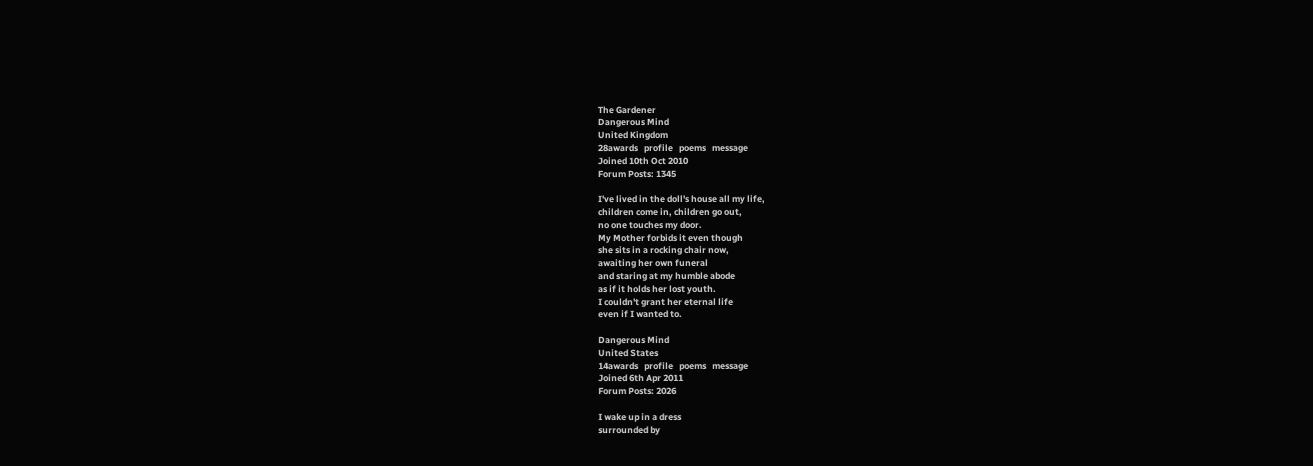The Gardener
Dangerous Mind
United Kingdom
28awards   profile   poems   message
Joined 10th Oct 2010
Forum Posts: 1345

I've lived in the doll's house all my life,
children come in, children go out,
no one touches my door.
My Mother forbids it even though
she sits in a rocking chair now,
awaiting her own funeral
and staring at my humble abode
as if it holds her lost youth.
I couldn't grant her eternal life
even if I wanted to.

Dangerous Mind
United States
14awards   profile   poems   message
Joined 6th Apr 2011
Forum Posts: 2026

I wake up in a dress
surrounded by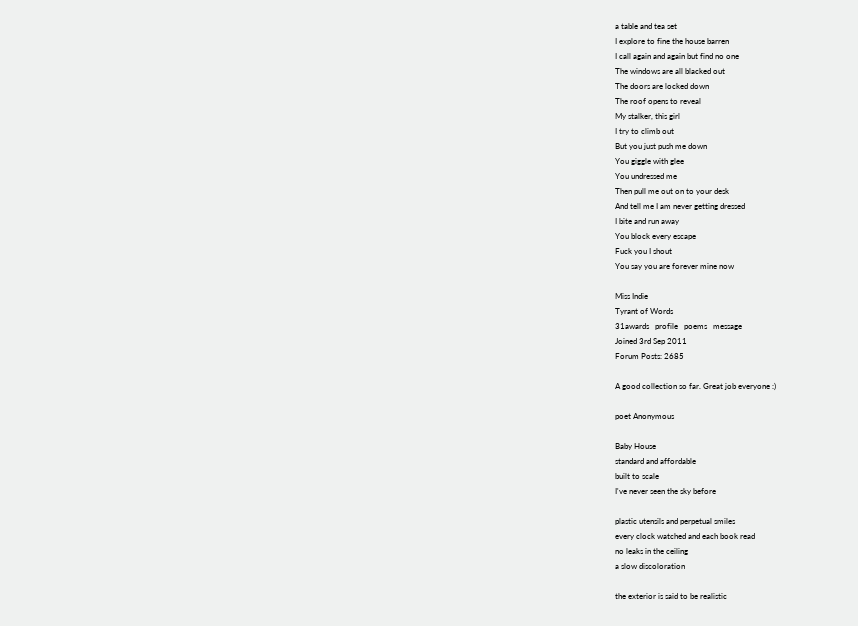a table and tea set
I explore to fine the house barren
I call again and again but find no one
The windows are all blacked out
The doors are locked down
The roof opens to reveal
My stalker, this girl
I try to climb out
But you just push me down
You giggle with glee
You undressed me
Then pull me out on to your desk
And tell me I am never getting dressed
I bite and run away
You block every escape
Fuck you I shout
You say you are forever mine now

Miss Indie
Tyrant of Words
31awards   profile   poems   message
Joined 3rd Sep 2011
Forum Posts: 2685

A good collection so far. Great job everyone :)

poet Anonymous

Baby House
standard and affordable
built to scale
I've never seen the sky before

plastic utensils and perpetual smiles
every clock watched and each book read
no leaks in the ceiling
a slow discoloration

the exterior is said to be realistic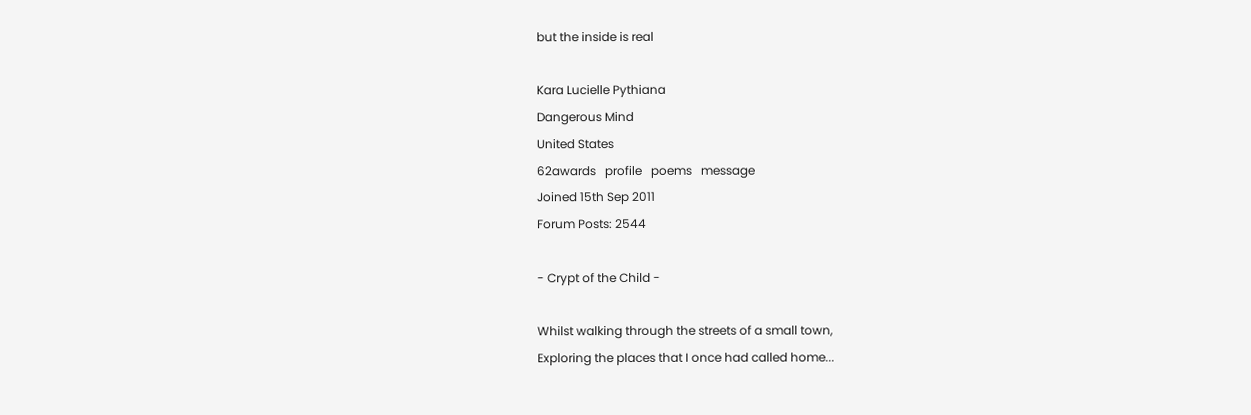but the inside is real

Kara Lucielle Pythiana
Dangerous Mind
United States
62awards   profile   poems   message
Joined 15th Sep 2011
Forum Posts: 2544

- Crypt of the Child -

Whilst walking through the streets of a small town,
Exploring the places that I once had called home...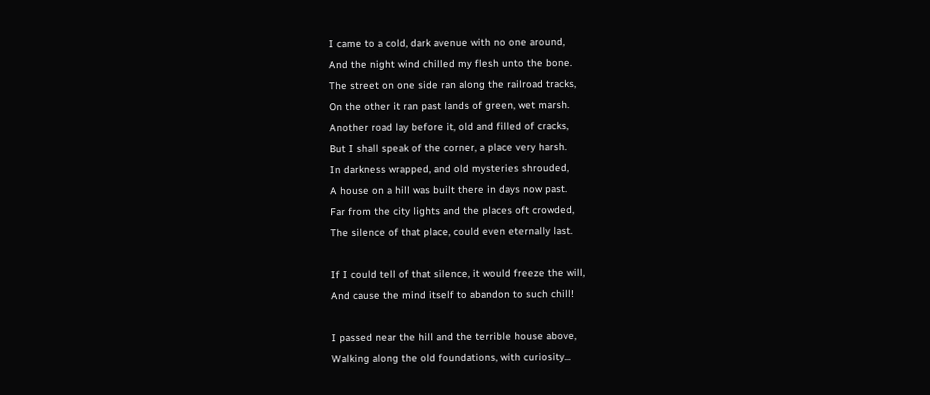I came to a cold, dark avenue with no one around,
And the night wind chilled my flesh unto the bone.
The street on one side ran along the railroad tracks,
On the other it ran past lands of green, wet marsh.
Another road lay before it, old and filled of cracks,
But I shall speak of the corner, a place very harsh.
In darkness wrapped, and old mysteries shrouded,
A house on a hill was built there in days now past.
Far from the city lights and the places oft crowded,
The silence of that place, could even eternally last.

If I could tell of that silence, it would freeze the will,
And cause the mind itself to abandon to such chill!

I passed near the hill and the terrible house above,
Walking along the old foundations, with curiosity...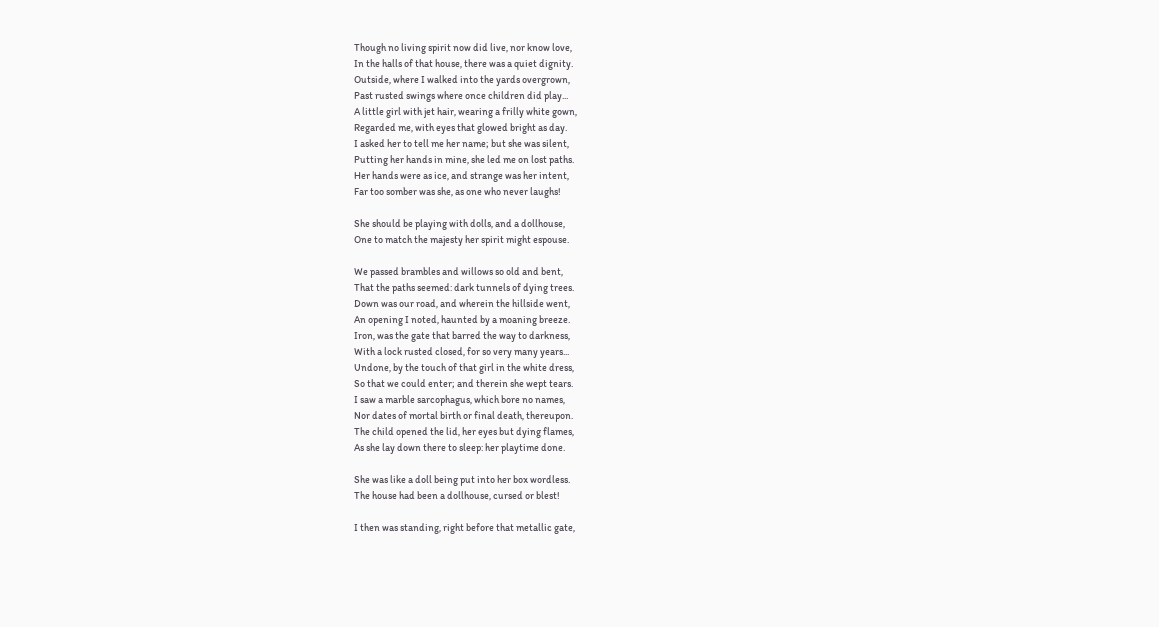Though no living spirit now did live, nor know love,
In the halls of that house, there was a quiet dignity.
Outside, where I walked into the yards overgrown,
Past rusted swings where once children did play...
A little girl with jet hair, wearing a frilly white gown,
Regarded me, with eyes that glowed bright as day.
I asked her to tell me her name; but she was silent,
Putting her hands in mine, she led me on lost paths.
Her hands were as ice, and strange was her intent,
Far too somber was she, as one who never laughs!

She should be playing with dolls, and a dollhouse,
One to match the majesty her spirit might espouse.

We passed brambles and willows so old and bent,
That the paths seemed: dark tunnels of dying trees.
Down was our road, and wherein the hillside went,
An opening I noted, haunted by a moaning breeze.
Iron, was the gate that barred the way to darkness,
With a lock rusted closed, for so very many years...
Undone, by the touch of that girl in the white dress,
So that we could enter; and therein she wept tears.
I saw a marble sarcophagus, which bore no names,
Nor dates of mortal birth or final death, thereupon.
The child opened the lid, her eyes but dying flames,
As she lay down there to sleep: her playtime done.

She was like a doll being put into her box wordless.
The house had been a dollhouse, cursed or blest!

I then was standing, right before that metallic gate,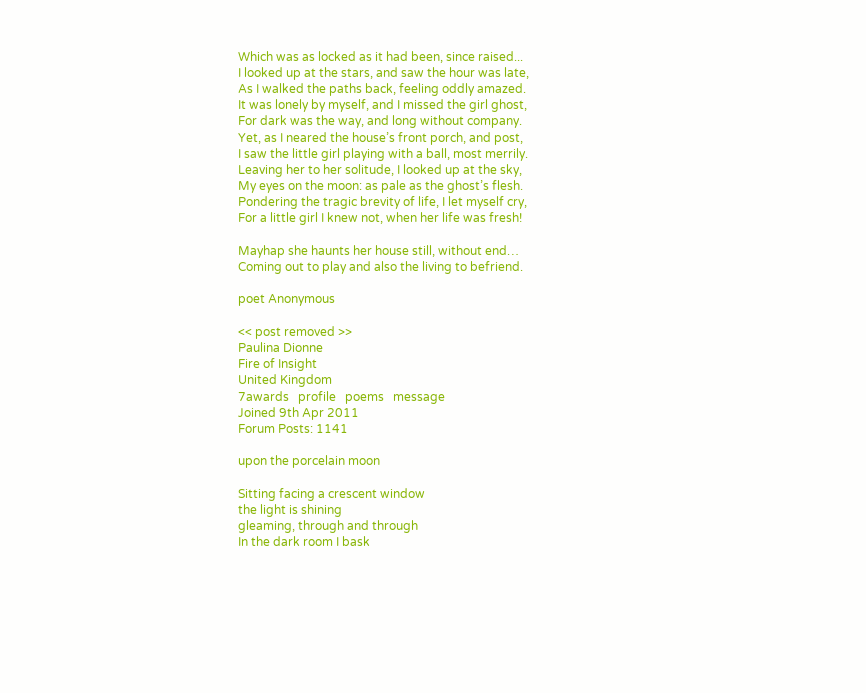Which was as locked as it had been, since raised...
I looked up at the stars, and saw the hour was late,
As I walked the paths back, feeling oddly amazed.
It was lonely by myself, and I missed the girl ghost,
For dark was the way, and long without company.
Yet, as I neared the house’s front porch, and post,
I saw the little girl playing with a ball, most merrily.
Leaving her to her solitude, I looked up at the sky,
My eyes on the moon: as pale as the ghost’s flesh.
Pondering the tragic brevity of life, I let myself cry,
For a little girl I knew not, when her life was fresh!

Mayhap she haunts her house still, without end…
Coming out to play and also the living to befriend.

poet Anonymous

<< post removed >>
Paulina Dionne
Fire of Insight
United Kingdom
7awards   profile   poems   message
Joined 9th Apr 2011
Forum Posts: 1141

upon the porcelain moon

Sitting facing a crescent window
the light is shining
gleaming, through and through
In the dark room I bask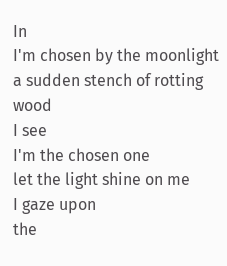In
I'm chosen by the moonlight
a sudden stench of rotting wood
I see
I'm the chosen one
let the light shine on me
I gaze upon
the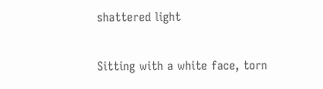shattered light

Sitting with a white face, torn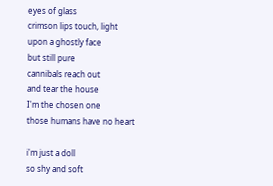eyes of glass
crimson lips touch, light
upon a ghostly face
but still pure
cannibals reach out
and tear the house
I'm the chosen one
those humans have no heart

i'm just a doll
so shy and soft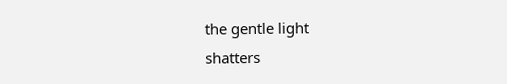the gentle light
shatters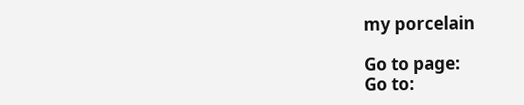my porcelain

Go to page:
Go to: